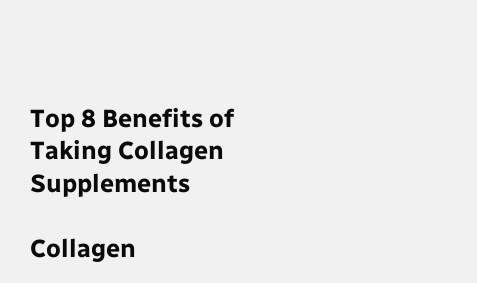Top 8 Benefits of Taking Collagen Supplements

Collagen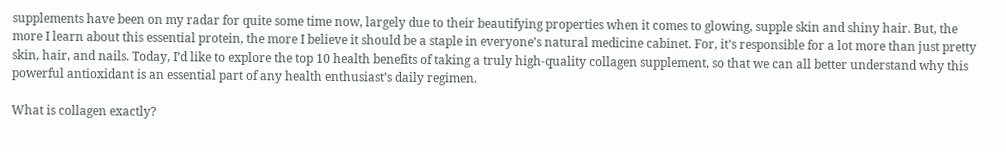supplements have been on my radar for quite some time now, largely due to their beautifying properties when it comes to glowing, supple skin and shiny hair. But, the more I learn about this essential protein, the more I believe it should be a staple in everyone’s natural medicine cabinet. For, it’s responsible for a lot more than just pretty skin, hair, and nails. Today, I’d like to explore the top 10 health benefits of taking a truly high-quality collagen supplement, so that we can all better understand why this powerful antioxidant is an essential part of any health enthusiast’s daily regimen.

What is collagen exactly?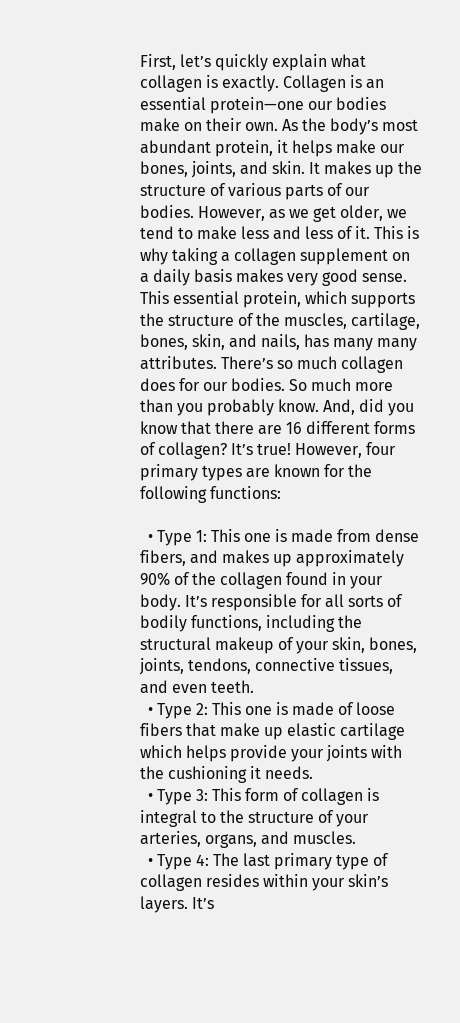First, let’s quickly explain what collagen is exactly. Collagen is an essential protein—one our bodies make on their own. As the body’s most abundant protein, it helps make our bones, joints, and skin. It makes up the structure of various parts of our bodies. However, as we get older, we tend to make less and less of it. This is why taking a collagen supplement on a daily basis makes very good sense. This essential protein, which supports the structure of the muscles, cartilage, bones, skin, and nails, has many many attributes. There’s so much collagen does for our bodies. So much more than you probably know. And, did you know that there are 16 different forms of collagen? It’s true! However, four primary types are known for the following functions:

  • Type 1: This one is made from dense fibers, and makes up approximately 90% of the collagen found in your body. It’s responsible for all sorts of bodily functions, including the structural makeup of your skin, bones, joints, tendons, connective tissues, and even teeth.
  • Type 2: This one is made of loose fibers that make up elastic cartilage which helps provide your joints with the cushioning it needs.
  • Type 3: This form of collagen is integral to the structure of your arteries, organs, and muscles.
  • Type 4: The last primary type of collagen resides within your skin’s layers. It’s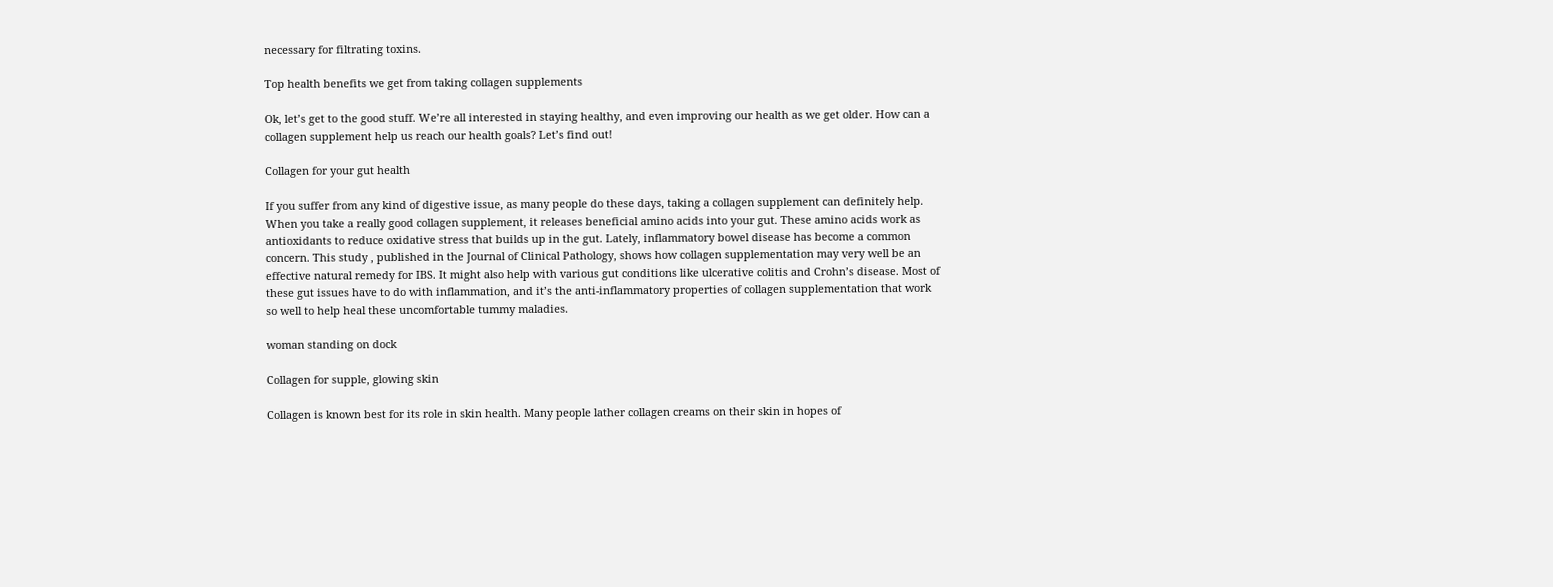necessary for filtrating toxins.

Top health benefits we get from taking collagen supplements

Ok, let’s get to the good stuff. We’re all interested in staying healthy, and even improving our health as we get older. How can a collagen supplement help us reach our health goals? Let’s find out!

Collagen for your gut health

If you suffer from any kind of digestive issue, as many people do these days, taking a collagen supplement can definitely help. When you take a really good collagen supplement, it releases beneficial amino acids into your gut. These amino acids work as antioxidants to reduce oxidative stress that builds up in the gut. Lately, inflammatory bowel disease has become a common concern. This study , published in the Journal of Clinical Pathology, shows how collagen supplementation may very well be an effective natural remedy for IBS. It might also help with various gut conditions like ulcerative colitis and Crohn’s disease. Most of these gut issues have to do with inflammation, and it’s the anti-inflammatory properties of collagen supplementation that work so well to help heal these uncomfortable tummy maladies.

woman standing on dock

Collagen for supple, glowing skin

Collagen is known best for its role in skin health. Many people lather collagen creams on their skin in hopes of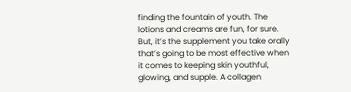finding the fountain of youth. The lotions and creams are fun, for sure. But, it’s the supplement you take orally that’s going to be most effective when it comes to keeping skin youthful, glowing, and supple. A collagen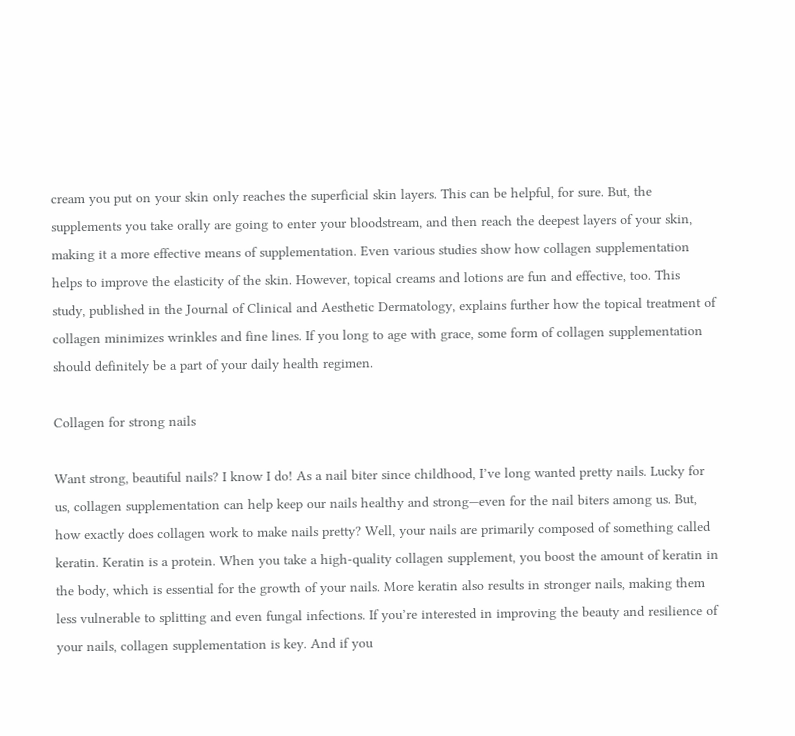cream you put on your skin only reaches the superficial skin layers. This can be helpful, for sure. But, the supplements you take orally are going to enter your bloodstream, and then reach the deepest layers of your skin, making it a more effective means of supplementation. Even various studies show how collagen supplementation helps to improve the elasticity of the skin. However, topical creams and lotions are fun and effective, too. This study, published in the Journal of Clinical and Aesthetic Dermatology, explains further how the topical treatment of collagen minimizes wrinkles and fine lines. If you long to age with grace, some form of collagen supplementation should definitely be a part of your daily health regimen.

Collagen for strong nails

Want strong, beautiful nails? I know I do! As a nail biter since childhood, I’ve long wanted pretty nails. Lucky for us, collagen supplementation can help keep our nails healthy and strong—even for the nail biters among us. But, how exactly does collagen work to make nails pretty? Well, your nails are primarily composed of something called keratin. Keratin is a protein. When you take a high-quality collagen supplement, you boost the amount of keratin in the body, which is essential for the growth of your nails. More keratin also results in stronger nails, making them less vulnerable to splitting and even fungal infections. If you’re interested in improving the beauty and resilience of your nails, collagen supplementation is key. And if you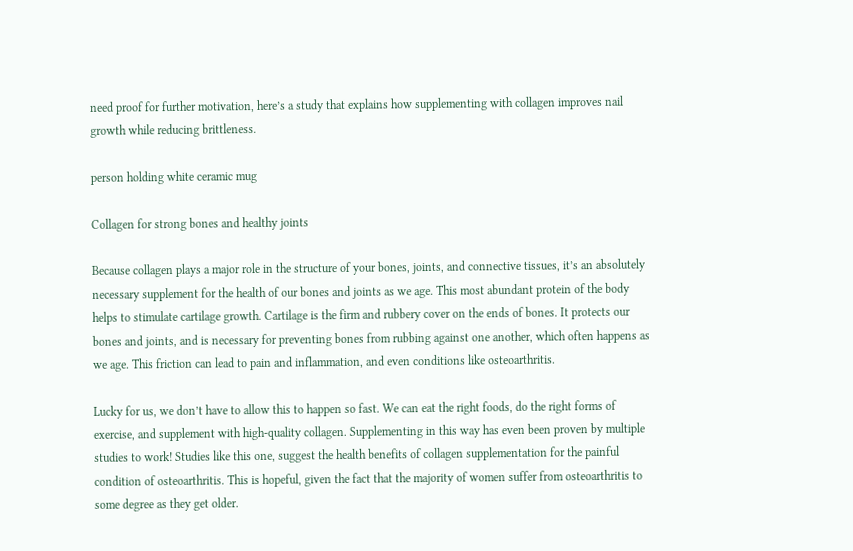need proof for further motivation, here’s a study that explains how supplementing with collagen improves nail growth while reducing brittleness.

person holding white ceramic mug

Collagen for strong bones and healthy joints

Because collagen plays a major role in the structure of your bones, joints, and connective tissues, it’s an absolutely necessary supplement for the health of our bones and joints as we age. This most abundant protein of the body helps to stimulate cartilage growth. Cartilage is the firm and rubbery cover on the ends of bones. It protects our bones and joints, and is necessary for preventing bones from rubbing against one another, which often happens as we age. This friction can lead to pain and inflammation, and even conditions like osteoarthritis.

Lucky for us, we don’t have to allow this to happen so fast. We can eat the right foods, do the right forms of exercise, and supplement with high-quality collagen. Supplementing in this way has even been proven by multiple studies to work! Studies like this one, suggest the health benefits of collagen supplementation for the painful condition of osteoarthritis. This is hopeful, given the fact that the majority of women suffer from osteoarthritis to some degree as they get older.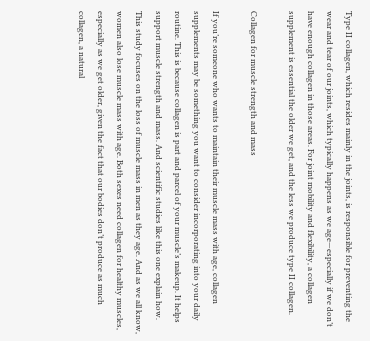Type II collagen, which resides mainly in the joints, is responsible for preventing the wear and tear of our joints, which typically happens as we age—especially if we don’t have enough collagen in those areas. For joint mobility and flexibility, a collagen supplement is essential the older we get, and the less we produce type II collagen.

Collagen for muscle strength and mass

If you’re someone who wants to maintain their muscle mass with age, collagen supplements may be something you want to consider incorporating into your daily routine. This is because collagen is part and parcel of your muscle’s makeup. It helps support muscle strength and mass. And scientific studies like this one explain how. This study focuses on the loss of muscle mass in men as they age. And as we all know, women also lose muscle mass with age. Both sexes need collagen for healthy muscles, especially as we get older, given the fact that our bodies don’t produce as much collagen, a natural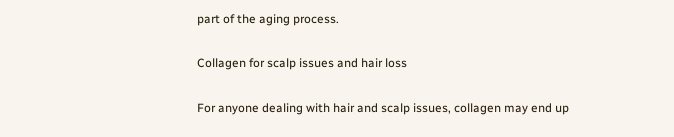part of the aging process.

Collagen for scalp issues and hair loss

For anyone dealing with hair and scalp issues, collagen may end up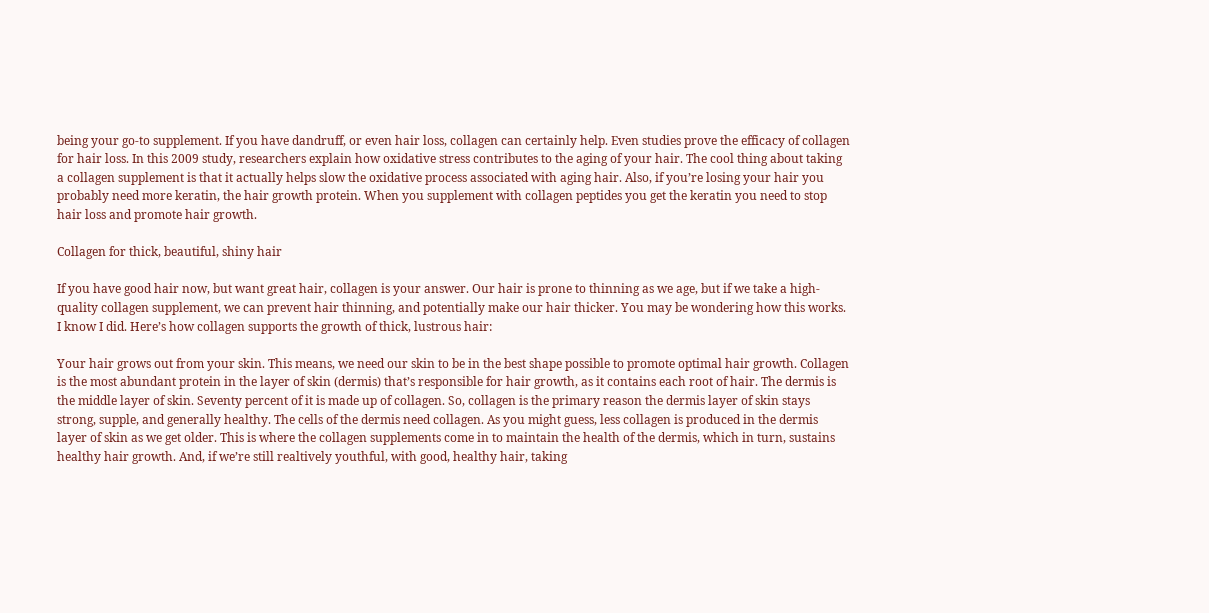being your go-to supplement. If you have dandruff, or even hair loss, collagen can certainly help. Even studies prove the efficacy of collagen for hair loss. In this 2009 study, researchers explain how oxidative stress contributes to the aging of your hair. The cool thing about taking a collagen supplement is that it actually helps slow the oxidative process associated with aging hair. Also, if you’re losing your hair you probably need more keratin, the hair growth protein. When you supplement with collagen peptides you get the keratin you need to stop hair loss and promote hair growth.

Collagen for thick, beautiful, shiny hair

If you have good hair now, but want great hair, collagen is your answer. Our hair is prone to thinning as we age, but if we take a high-quality collagen supplement, we can prevent hair thinning, and potentially make our hair thicker. You may be wondering how this works. I know I did. Here’s how collagen supports the growth of thick, lustrous hair:

Your hair grows out from your skin. This means, we need our skin to be in the best shape possible to promote optimal hair growth. Collagen is the most abundant protein in the layer of skin (dermis) that’s responsible for hair growth, as it contains each root of hair. The dermis is the middle layer of skin. Seventy percent of it is made up of collagen. So, collagen is the primary reason the dermis layer of skin stays strong, supple, and generally healthy. The cells of the dermis need collagen. As you might guess, less collagen is produced in the dermis layer of skin as we get older. This is where the collagen supplements come in to maintain the health of the dermis, which in turn, sustains healthy hair growth. And, if we’re still realtively youthful, with good, healthy hair, taking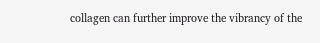collagen can further improve the vibrancy of the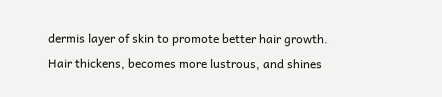dermis layer of skin to promote better hair growth. Hair thickens, becomes more lustrous, and shines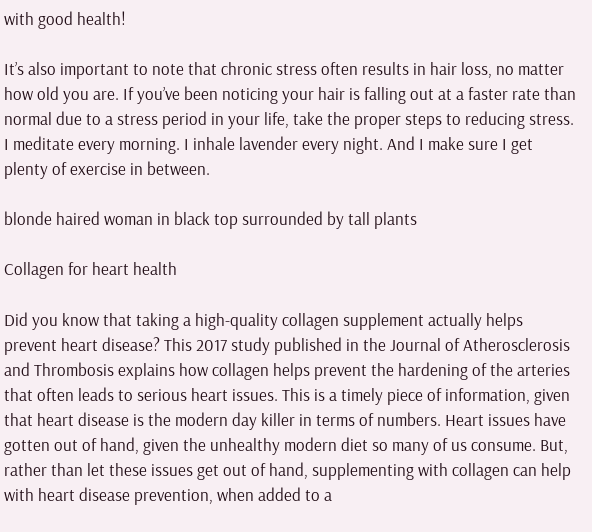with good health!

It’s also important to note that chronic stress often results in hair loss, no matter how old you are. If you’ve been noticing your hair is falling out at a faster rate than normal due to a stress period in your life, take the proper steps to reducing stress. I meditate every morning. I inhale lavender every night. And I make sure I get plenty of exercise in between.

blonde haired woman in black top surrounded by tall plants

Collagen for heart health

Did you know that taking a high-quality collagen supplement actually helps prevent heart disease? This 2017 study published in the Journal of Atherosclerosis and Thrombosis explains how collagen helps prevent the hardening of the arteries that often leads to serious heart issues. This is a timely piece of information, given that heart disease is the modern day killer in terms of numbers. Heart issues have gotten out of hand, given the unhealthy modern diet so many of us consume. But, rather than let these issues get out of hand, supplementing with collagen can help with heart disease prevention, when added to a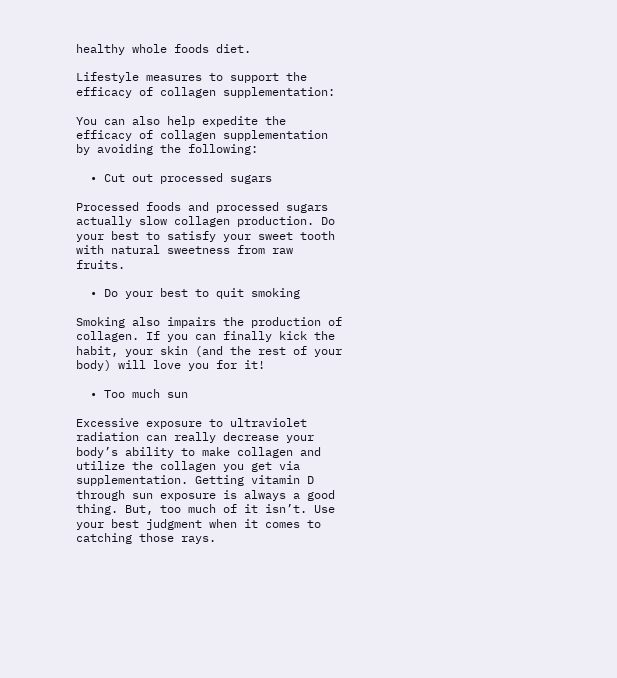healthy whole foods diet.

Lifestyle measures to support the efficacy of collagen supplementation:

You can also help expedite the efficacy of collagen supplementation by avoiding the following:

  • Cut out processed sugars

Processed foods and processed sugars actually slow collagen production. Do your best to satisfy your sweet tooth with natural sweetness from raw fruits.

  • Do your best to quit smoking

Smoking also impairs the production of collagen. If you can finally kick the habit, your skin (and the rest of your body) will love you for it!

  • Too much sun

Excessive exposure to ultraviolet radiation can really decrease your body’s ability to make collagen and utilize the collagen you get via supplementation. Getting vitamin D through sun exposure is always a good thing. But, too much of it isn’t. Use your best judgment when it comes to catching those rays.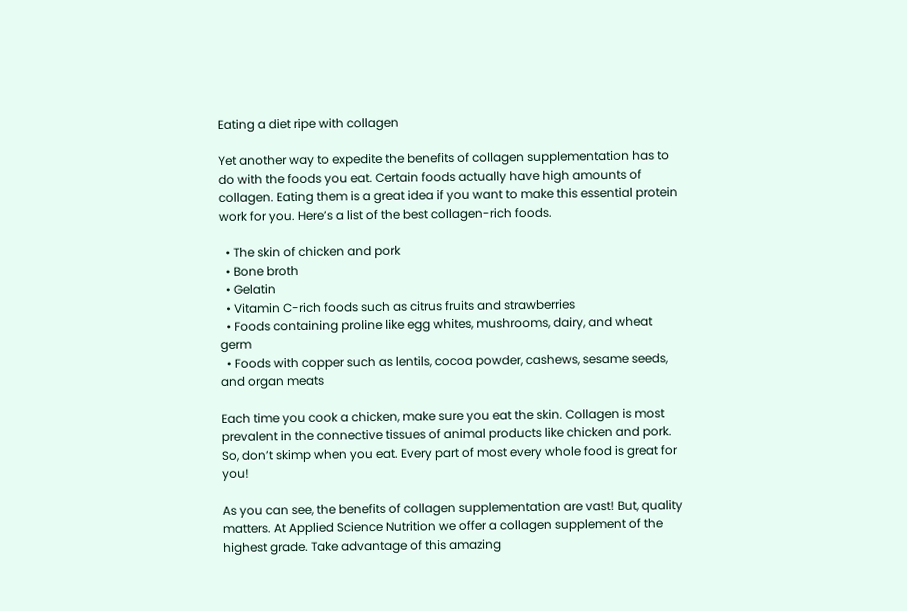Eating a diet ripe with collagen

Yet another way to expedite the benefits of collagen supplementation has to do with the foods you eat. Certain foods actually have high amounts of collagen. Eating them is a great idea if you want to make this essential protein work for you. Here’s a list of the best collagen-rich foods.

  • The skin of chicken and pork
  • Bone broth
  • Gelatin
  • Vitamin C-rich foods such as citrus fruits and strawberries
  • Foods containing proline like egg whites, mushrooms, dairy, and wheat germ
  • Foods with copper such as lentils, cocoa powder, cashews, sesame seeds, and organ meats

Each time you cook a chicken, make sure you eat the skin. Collagen is most prevalent in the connective tissues of animal products like chicken and pork. So, don’t skimp when you eat. Every part of most every whole food is great for you!

As you can see, the benefits of collagen supplementation are vast! But, quality matters. At Applied Science Nutrition we offer a collagen supplement of the highest grade. Take advantage of this amazing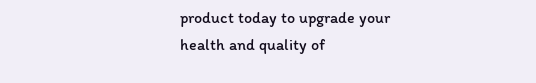product today to upgrade your health and quality of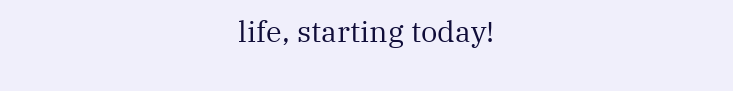life, starting today!